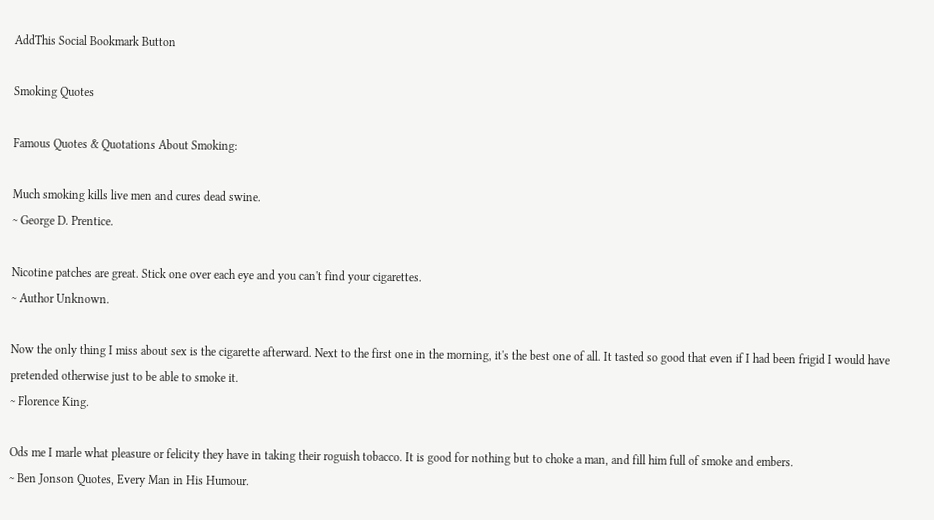AddThis Social Bookmark Button

Smoking Quotes

Famous Quotes & Quotations About Smoking:

Much smoking kills live men and cures dead swine.
~ George D. Prentice.

Nicotine patches are great. Stick one over each eye and you can't find your cigarettes.
~ Author Unknown.

Now the only thing I miss about sex is the cigarette afterward. Next to the first one in the morning, it's the best one of all. It tasted so good that even if I had been frigid I would have pretended otherwise just to be able to smoke it.
~ Florence King.

Ods me I marle what pleasure or felicity they have in taking their roguish tobacco. It is good for nothing but to choke a man, and fill him full of smoke and embers.
~ Ben Jonson Quotes, Every Man in His Humour.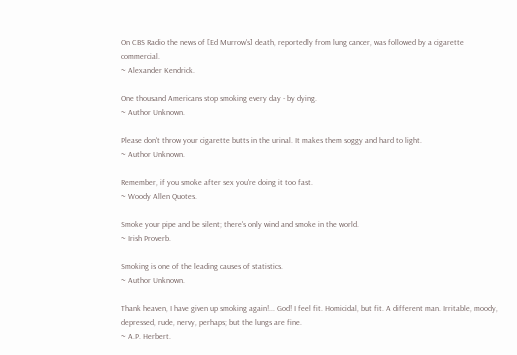On CBS Radio the news of [Ed Murrow's] death, reportedly from lung cancer, was followed by a cigarette commercial.
~ Alexander Kendrick.

One thousand Americans stop smoking every day - by dying.
~ Author Unknown.

Please don't throw your cigarette butts in the urinal. It makes them soggy and hard to light.
~ Author Unknown.

Remember, if you smoke after sex you're doing it too fast.
~ Woody Allen Quotes.

Smoke your pipe and be silent; there's only wind and smoke in the world.
~ Irish Proverb.

Smoking is one of the leading causes of statistics.
~ Author Unknown.

Thank heaven, I have given up smoking again!... God! I feel fit. Homicidal, but fit. A different man. Irritable, moody, depressed, rude, nervy, perhaps; but the lungs are fine.
~ A.P. Herbert.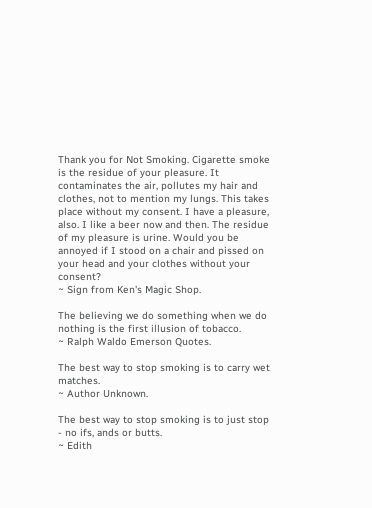Thank you for Not Smoking. Cigarette smoke is the residue of your pleasure. It contaminates the air, pollutes my hair and clothes, not to mention my lungs. This takes place without my consent. I have a pleasure, also. I like a beer now and then. The residue of my pleasure is urine. Would you be annoyed if I stood on a chair and pissed on your head and your clothes without your consent?
~ Sign from Ken's Magic Shop.

The believing we do something when we do nothing is the first illusion of tobacco.
~ Ralph Waldo Emerson Quotes.

The best way to stop smoking is to carry wet matches.
~ Author Unknown.

The best way to stop smoking is to just stop - no ifs, ands or butts.
~ Edith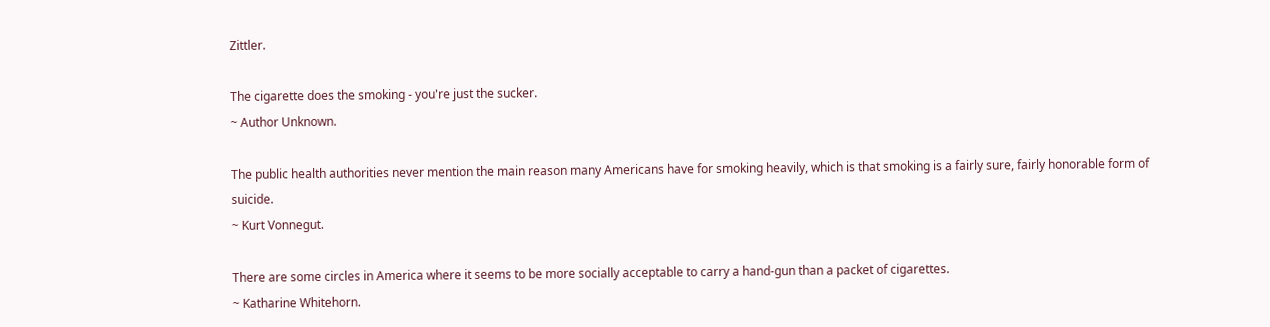Zittler.

The cigarette does the smoking - you're just the sucker.
~ Author Unknown.

The public health authorities never mention the main reason many Americans have for smoking heavily, which is that smoking is a fairly sure, fairly honorable form of suicide.
~ Kurt Vonnegut.

There are some circles in America where it seems to be more socially acceptable to carry a hand-gun than a packet of cigarettes.
~ Katharine Whitehorn.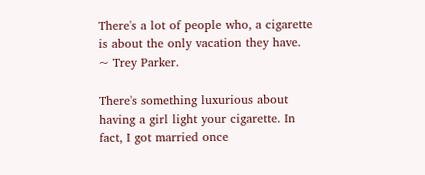There's a lot of people who, a cigarette is about the only vacation they have.
~ Trey Parker.

There's something luxurious about having a girl light your cigarette. In fact, I got married once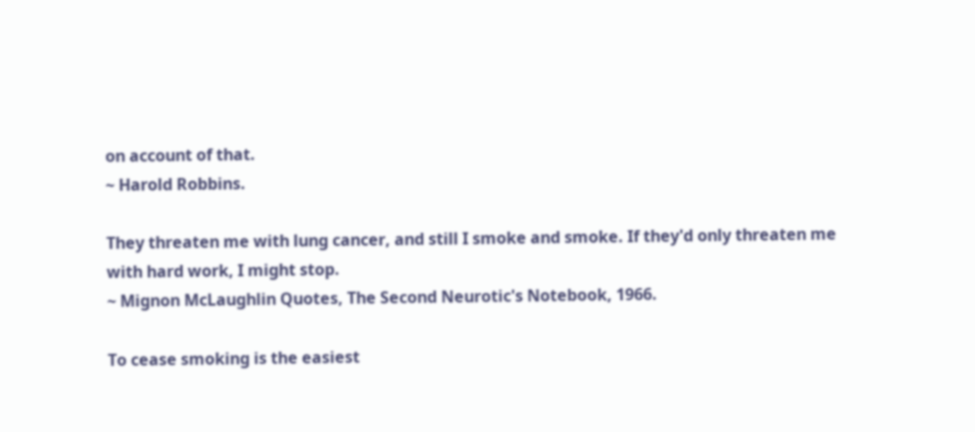on account of that.
~ Harold Robbins.

They threaten me with lung cancer, and still I smoke and smoke. If they'd only threaten me with hard work, I might stop.
~ Mignon McLaughlin Quotes, The Second Neurotic's Notebook, 1966.

To cease smoking is the easiest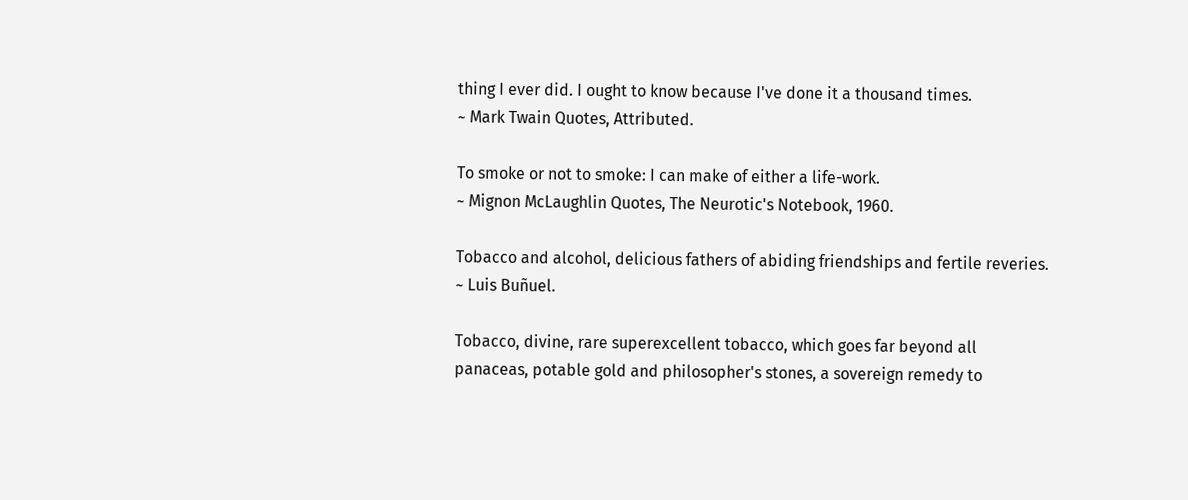thing I ever did. I ought to know because I've done it a thousand times.
~ Mark Twain Quotes, Attributed.

To smoke or not to smoke: I can make of either a life-work.
~ Mignon McLaughlin Quotes, The Neurotic's Notebook, 1960.

Tobacco and alcohol, delicious fathers of abiding friendships and fertile reveries.
~ Luis Buñuel.

Tobacco, divine, rare superexcellent tobacco, which goes far beyond all panaceas, potable gold and philosopher's stones, a sovereign remedy to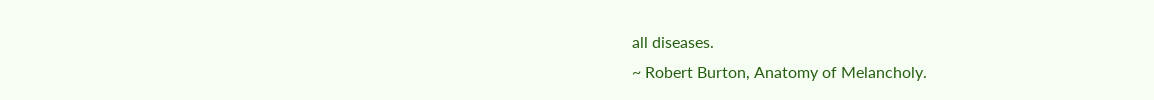all diseases.
~ Robert Burton, Anatomy of Melancholy.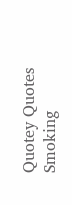Quotey Quotes Smoking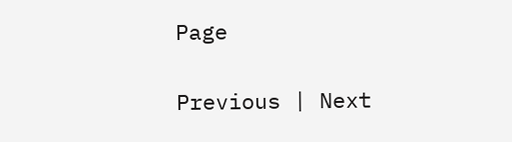Page

Previous | Next